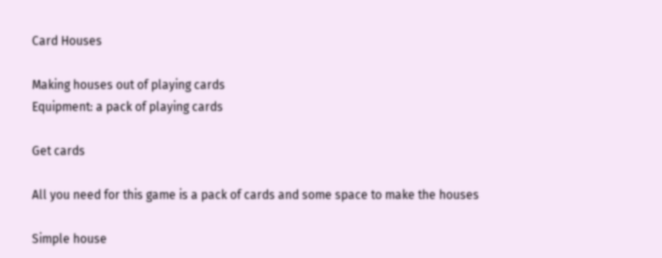Card Houses

Making houses out of playing cards
Equipment: a pack of playing cards

Get cards

All you need for this game is a pack of cards and some space to make the houses

Simple house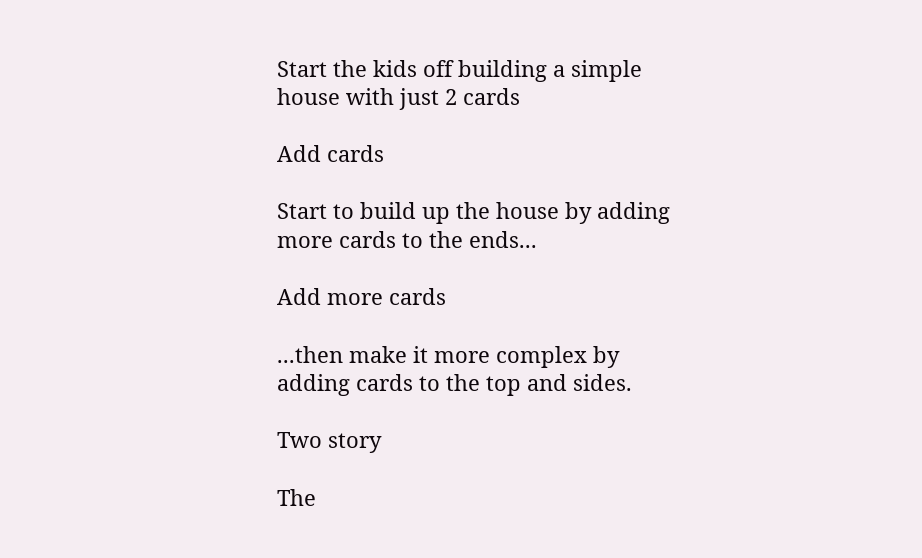Start the kids off building a simple house with just 2 cards

Add cards

Start to build up the house by adding more cards to the ends...

Add more cards

...then make it more complex by adding cards to the top and sides.

Two story

The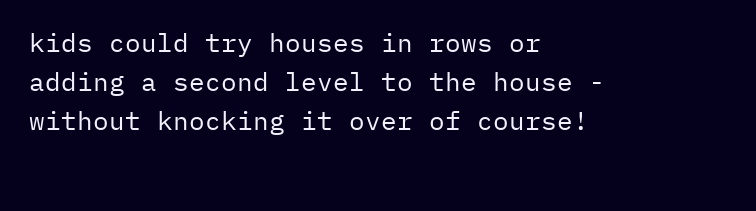kids could try houses in rows or adding a second level to the house - without knocking it over of course!